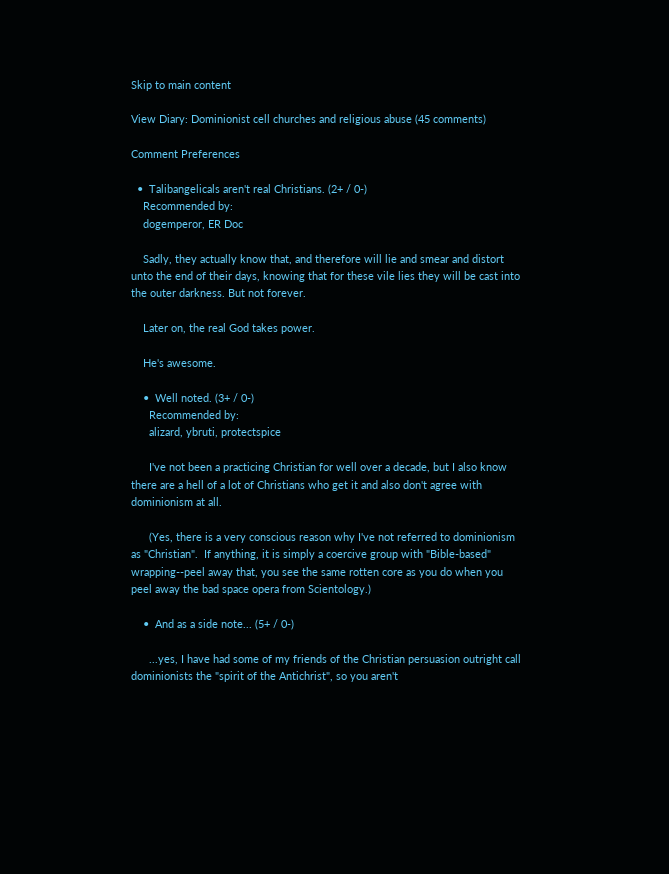Skip to main content

View Diary: Dominionist cell churches and religious abuse (45 comments)

Comment Preferences

  •  Talibangelicals aren't real Christians. (2+ / 0-)
    Recommended by:
    dogemperor, ER Doc

    Sadly, they actually know that, and therefore will lie and smear and distort unto the end of their days, knowing that for these vile lies they will be cast into the outer darkness. But not forever.

    Later on, the real God takes power.

    He's awesome.

    •  Well noted. (3+ / 0-)
      Recommended by:
      alizard, ybruti, protectspice

      I've not been a practicing Christian for well over a decade, but I also know there are a hell of a lot of Christians who get it and also don't agree with dominionism at all.

      (Yes, there is a very conscious reason why I've not referred to dominionism as "Christian".  If anything, it is simply a coercive group with "Bible-based" wrapping--peel away that, you see the same rotten core as you do when you peel away the bad space opera from Scientology.)

    •  And as a side note... (5+ / 0-)

      ...yes, I have had some of my friends of the Christian persuasion outright call dominionists the "spirit of the Antichrist", so you aren't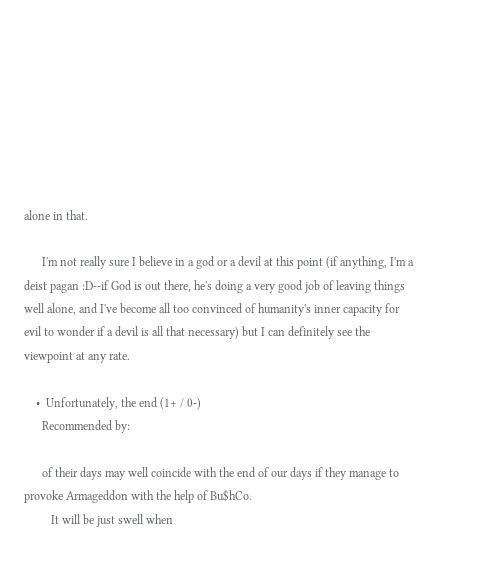alone in that.

      I'm not really sure I believe in a god or a devil at this point (if anything, I'm a deist pagan :D--if God is out there, he's doing a very good job of leaving things well alone, and I've become all too convinced of humanity's inner capacity for evil to wonder if a devil is all that necessary) but I can definitely see the viewpoint at any rate.

    •  Unfortunately, the end (1+ / 0-)
      Recommended by:

      of their days may well coincide with the end of our days if they manage to provoke Armageddon with the help of Bu$hCo.
         It will be just swell when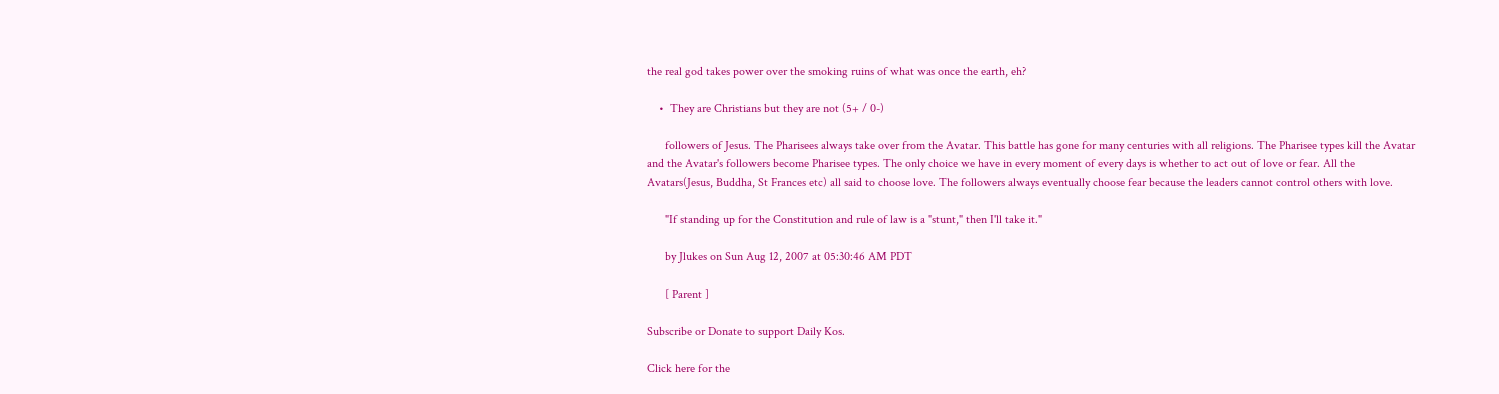the real god takes power over the smoking ruins of what was once the earth, eh?

    •  They are Christians but they are not (5+ / 0-)

      followers of Jesus. The Pharisees always take over from the Avatar. This battle has gone for many centuries with all religions. The Pharisee types kill the Avatar and the Avatar's followers become Pharisee types. The only choice we have in every moment of every days is whether to act out of love or fear. All the Avatars(Jesus, Buddha, St Frances etc) all said to choose love. The followers always eventually choose fear because the leaders cannot control others with love.

      "If standing up for the Constitution and rule of law is a "stunt," then I'll take it."

      by Jlukes on Sun Aug 12, 2007 at 05:30:46 AM PDT

      [ Parent ]

Subscribe or Donate to support Daily Kos.

Click here for the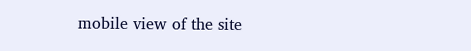mobile view of the site